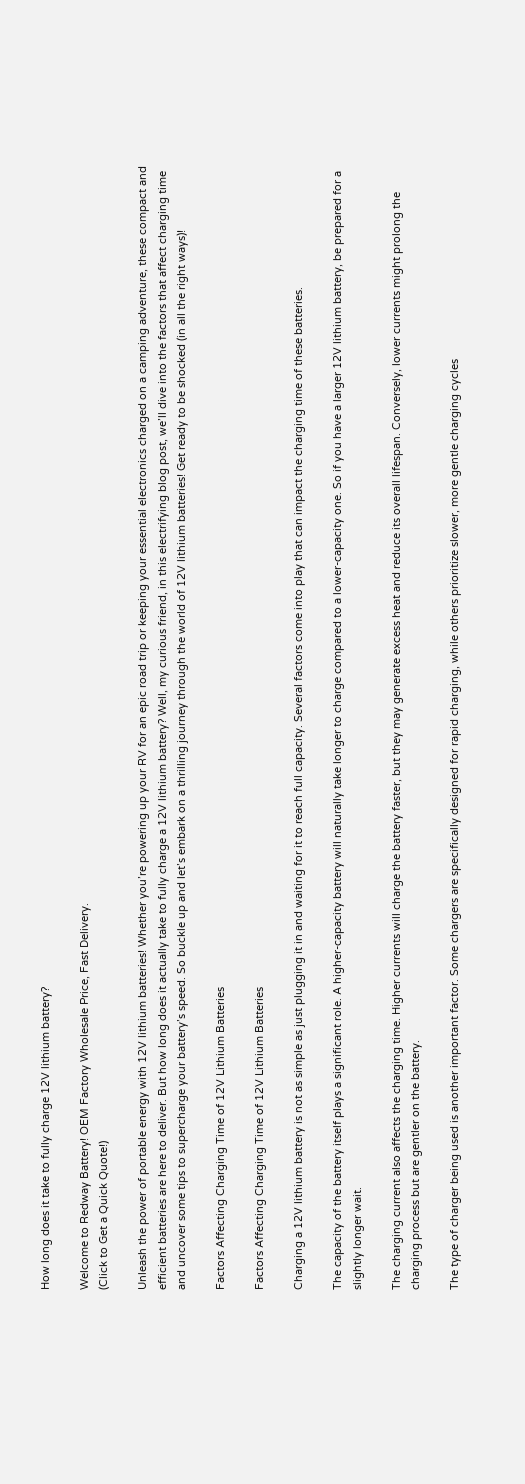How long does it take to fully charge 12V lithium battery?

Welcome to Redway Battery! OEM Factory Wholesale Price, Fast Delivery.
(Click to Get a Quick Quote!)

Unleash the power of portable energy with 12V lithium batteries! Whether you’re powering up your RV for an epic road trip or keeping your essential electronics charged on a camping adventure, these compact and efficient batteries are here to deliver. But how long does it actually take to fully charge a 12V lithium battery? Well, my curious friend, in this electrifying blog post, we’ll dive into the factors that affect charging time and uncover some tips to supercharge your battery’s speed. So buckle up and let’s embark on a thrilling journey through the world of 12V lithium batteries! Get ready to be shocked (in all the right ways)!

Factors Affecting Charging Time of 12V Lithium Batteries

Factors Affecting Charging Time of 12V Lithium Batteries

Charging a 12V lithium battery is not as simple as just plugging it in and waiting for it to reach full capacity. Several factors come into play that can impact the charging time of these batteries.

The capacity of the battery itself plays a significant role. A higher-capacity battery will naturally take longer to charge compared to a lower-capacity one. So if you have a larger 12V lithium battery, be prepared for a slightly longer wait.

The charging current also affects the charging time. Higher currents will charge the battery faster, but they may generate excess heat and reduce its overall lifespan. Conversely, lower currents might prolong the charging process but are gentler on the battery.

The type of charger being used is another important factor. Some chargers are specifically designed for rapid charging, while others prioritize slower, more gentle charging cycles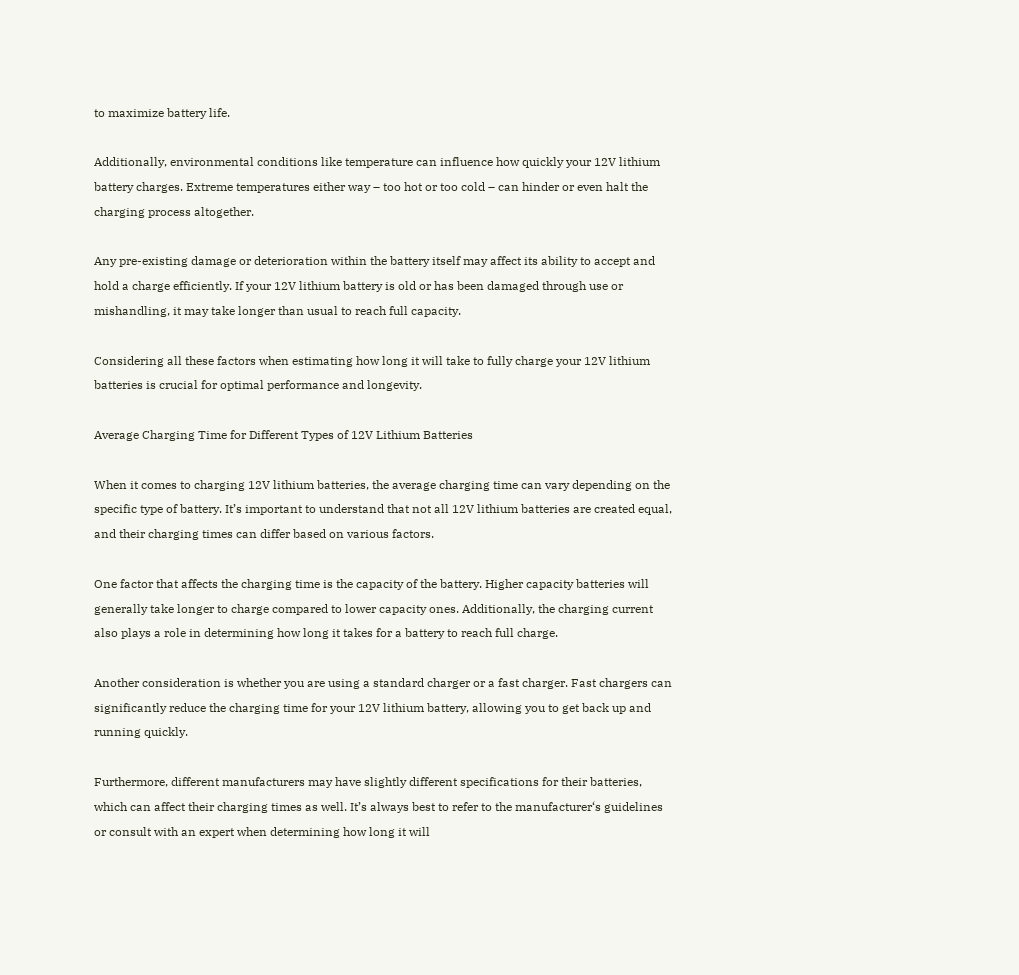to maximize battery life.

Additionally, environmental conditions like temperature can influence how quickly your 12V lithium battery charges. Extreme temperatures either way – too hot or too cold – can hinder or even halt the charging process altogether.

Any pre-existing damage or deterioration within the battery itself may affect its ability to accept and hold a charge efficiently. If your 12V lithium battery is old or has been damaged through use or mishandling, it may take longer than usual to reach full capacity.

Considering all these factors when estimating how long it will take to fully charge your 12V lithium batteries is crucial for optimal performance and longevity.

Average Charging Time for Different Types of 12V Lithium Batteries

When it comes to charging 12V lithium batteries, the average charging time can vary depending on the specific type of battery. It’s important to understand that not all 12V lithium batteries are created equal, and their charging times can differ based on various factors.

One factor that affects the charging time is the capacity of the battery. Higher capacity batteries will generally take longer to charge compared to lower capacity ones. Additionally, the charging current also plays a role in determining how long it takes for a battery to reach full charge.

Another consideration is whether you are using a standard charger or a fast charger. Fast chargers can significantly reduce the charging time for your 12V lithium battery, allowing you to get back up and running quickly.

Furthermore, different manufacturers may have slightly different specifications for their batteries, which can affect their charging times as well. It’s always best to refer to the manufacturer‘s guidelines or consult with an expert when determining how long it will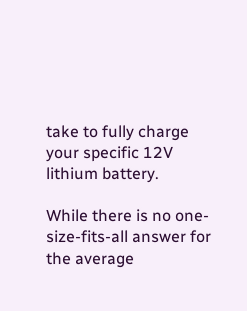take to fully charge your specific 12V lithium battery.

While there is no one-size-fits-all answer for the average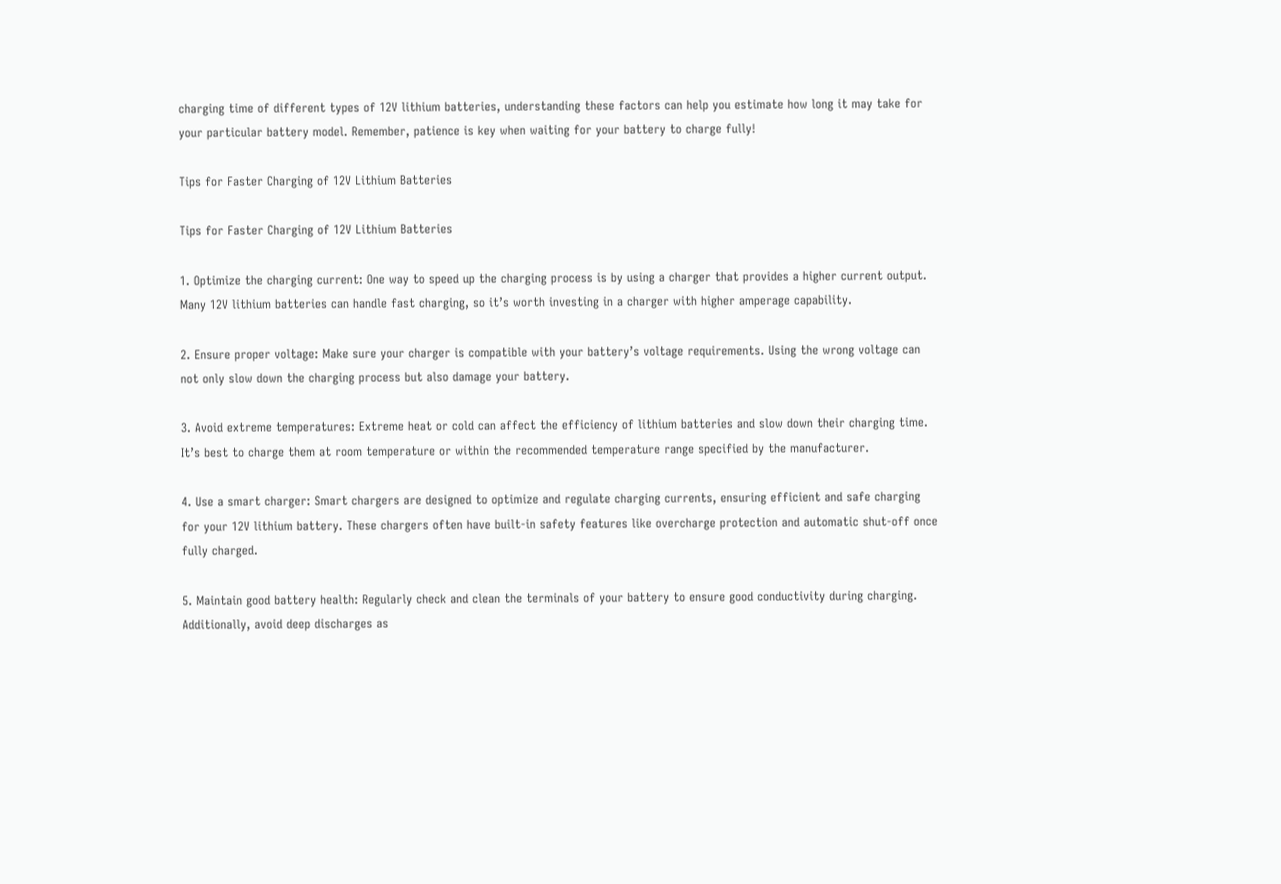charging time of different types of 12V lithium batteries, understanding these factors can help you estimate how long it may take for your particular battery model. Remember, patience is key when waiting for your battery to charge fully!

Tips for Faster Charging of 12V Lithium Batteries

Tips for Faster Charging of 12V Lithium Batteries

1. Optimize the charging current: One way to speed up the charging process is by using a charger that provides a higher current output. Many 12V lithium batteries can handle fast charging, so it’s worth investing in a charger with higher amperage capability.

2. Ensure proper voltage: Make sure your charger is compatible with your battery’s voltage requirements. Using the wrong voltage can not only slow down the charging process but also damage your battery.

3. Avoid extreme temperatures: Extreme heat or cold can affect the efficiency of lithium batteries and slow down their charging time. It’s best to charge them at room temperature or within the recommended temperature range specified by the manufacturer.

4. Use a smart charger: Smart chargers are designed to optimize and regulate charging currents, ensuring efficient and safe charging for your 12V lithium battery. These chargers often have built-in safety features like overcharge protection and automatic shut-off once fully charged.

5. Maintain good battery health: Regularly check and clean the terminals of your battery to ensure good conductivity during charging. Additionally, avoid deep discharges as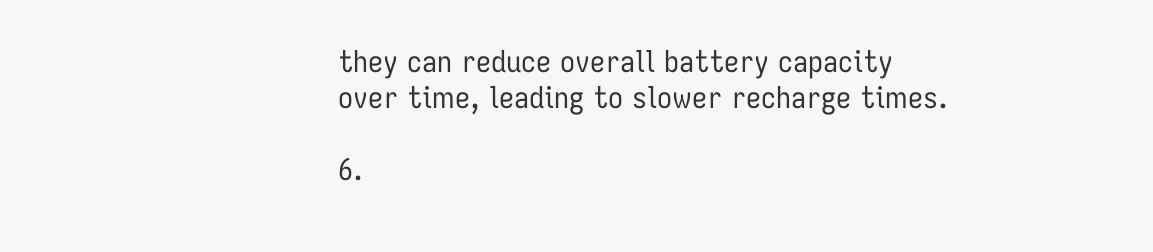they can reduce overall battery capacity over time, leading to slower recharge times.

6.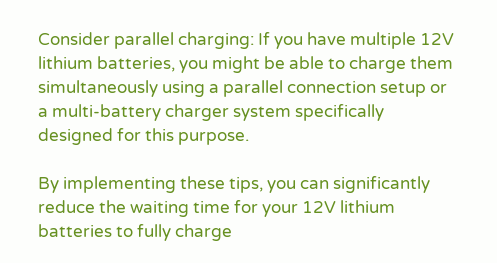Consider parallel charging: If you have multiple 12V lithium batteries, you might be able to charge them simultaneously using a parallel connection setup or a multi-battery charger system specifically designed for this purpose.

By implementing these tips, you can significantly reduce the waiting time for your 12V lithium batteries to fully charge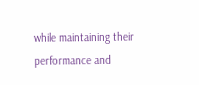while maintaining their performance and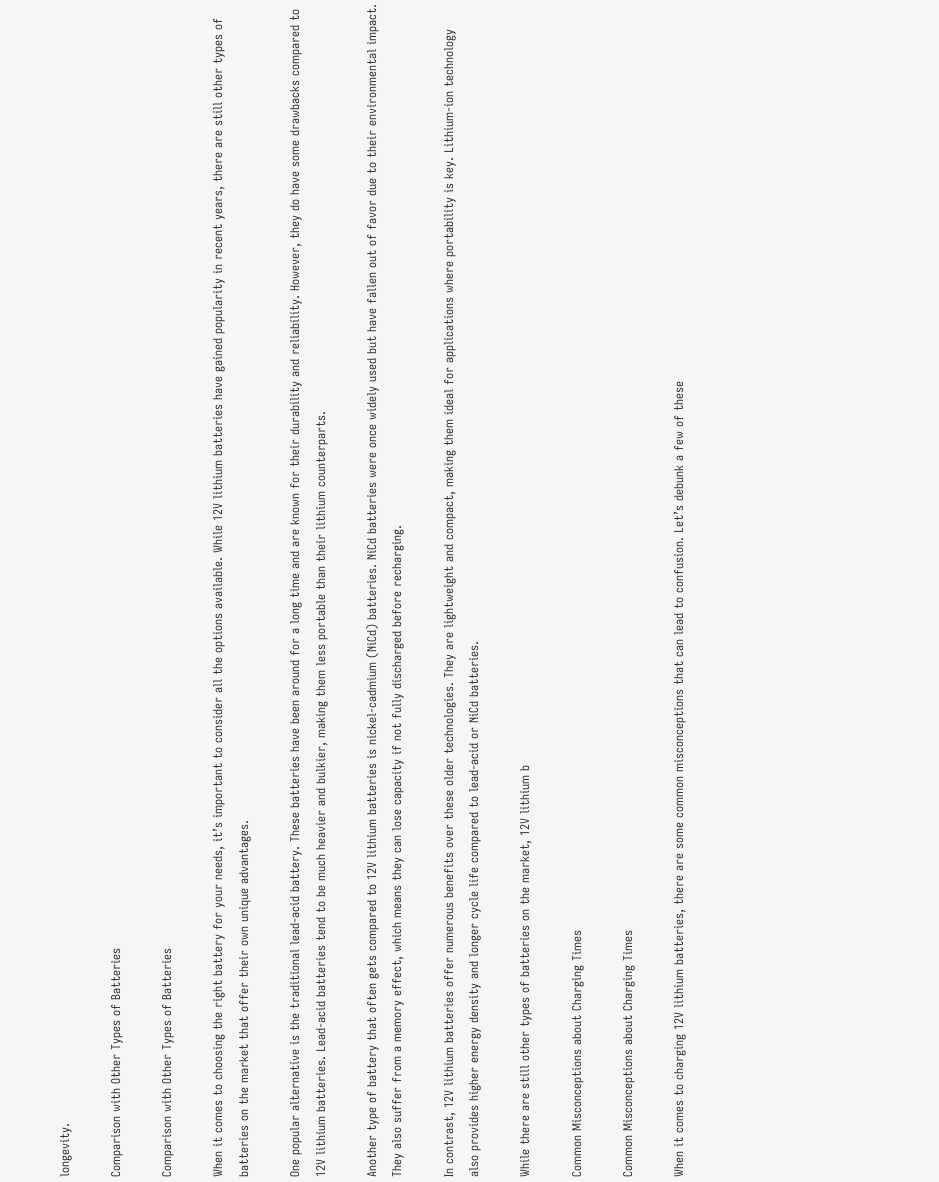longevity.

Comparison with Other Types of Batteries

Comparison with Other Types of Batteries

When it comes to choosing the right battery for your needs, it’s important to consider all the options available. While 12V lithium batteries have gained popularity in recent years, there are still other types of batteries on the market that offer their own unique advantages.

One popular alternative is the traditional lead-acid battery. These batteries have been around for a long time and are known for their durability and reliability. However, they do have some drawbacks compared to 12V lithium batteries. Lead-acid batteries tend to be much heavier and bulkier, making them less portable than their lithium counterparts.

Another type of battery that often gets compared to 12V lithium batteries is nickel-cadmium (NiCd) batteries. NiCd batteries were once widely used but have fallen out of favor due to their environmental impact. They also suffer from a memory effect, which means they can lose capacity if not fully discharged before recharging.

In contrast, 12V lithium batteries offer numerous benefits over these older technologies. They are lightweight and compact, making them ideal for applications where portability is key. Lithium-ion technology also provides higher energy density and longer cycle life compared to lead-acid or NiCd batteries.

While there are still other types of batteries on the market, 12V lithium b

Common Misconceptions about Charging Times

Common Misconceptions about Charging Times

When it comes to charging 12V lithium batteries, there are some common misconceptions that can lead to confusion. Let’s debunk a few of these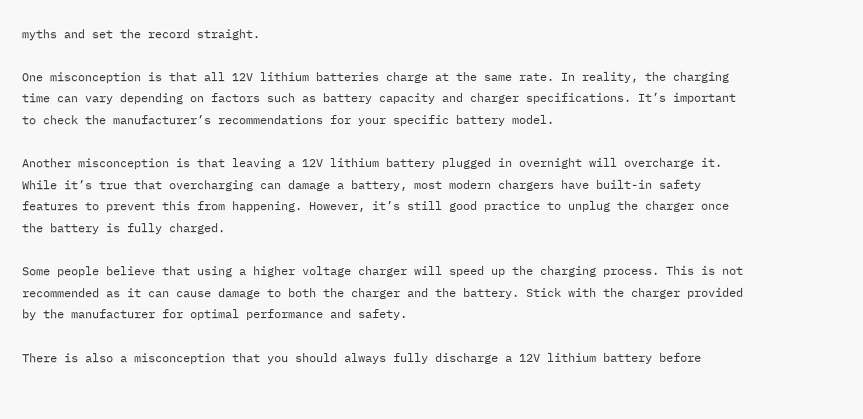myths and set the record straight.

One misconception is that all 12V lithium batteries charge at the same rate. In reality, the charging time can vary depending on factors such as battery capacity and charger specifications. It’s important to check the manufacturer’s recommendations for your specific battery model.

Another misconception is that leaving a 12V lithium battery plugged in overnight will overcharge it. While it’s true that overcharging can damage a battery, most modern chargers have built-in safety features to prevent this from happening. However, it’s still good practice to unplug the charger once the battery is fully charged.

Some people believe that using a higher voltage charger will speed up the charging process. This is not recommended as it can cause damage to both the charger and the battery. Stick with the charger provided by the manufacturer for optimal performance and safety.

There is also a misconception that you should always fully discharge a 12V lithium battery before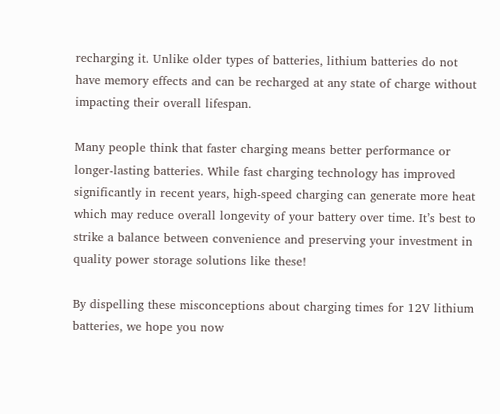recharging it. Unlike older types of batteries, lithium batteries do not have memory effects and can be recharged at any state of charge without impacting their overall lifespan.

Many people think that faster charging means better performance or longer-lasting batteries. While fast charging technology has improved significantly in recent years, high-speed charging can generate more heat which may reduce overall longevity of your battery over time. It’s best to strike a balance between convenience and preserving your investment in quality power storage solutions like these!

By dispelling these misconceptions about charging times for 12V lithium batteries, we hope you now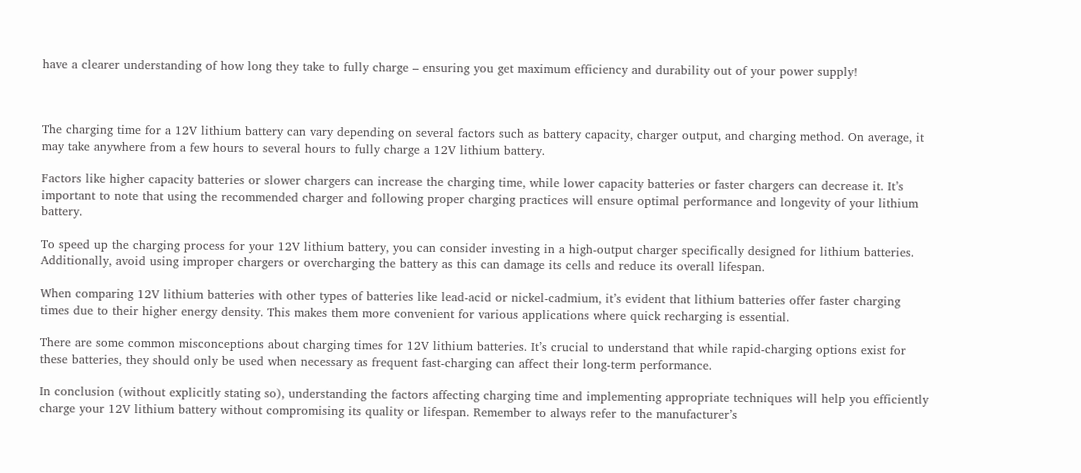have a clearer understanding of how long they take to fully charge – ensuring you get maximum efficiency and durability out of your power supply!



The charging time for a 12V lithium battery can vary depending on several factors such as battery capacity, charger output, and charging method. On average, it may take anywhere from a few hours to several hours to fully charge a 12V lithium battery.

Factors like higher capacity batteries or slower chargers can increase the charging time, while lower capacity batteries or faster chargers can decrease it. It’s important to note that using the recommended charger and following proper charging practices will ensure optimal performance and longevity of your lithium battery.

To speed up the charging process for your 12V lithium battery, you can consider investing in a high-output charger specifically designed for lithium batteries. Additionally, avoid using improper chargers or overcharging the battery as this can damage its cells and reduce its overall lifespan.

When comparing 12V lithium batteries with other types of batteries like lead-acid or nickel-cadmium, it’s evident that lithium batteries offer faster charging times due to their higher energy density. This makes them more convenient for various applications where quick recharging is essential.

There are some common misconceptions about charging times for 12V lithium batteries. It’s crucial to understand that while rapid-charging options exist for these batteries, they should only be used when necessary as frequent fast-charging can affect their long-term performance.

In conclusion (without explicitly stating so), understanding the factors affecting charging time and implementing appropriate techniques will help you efficiently charge your 12V lithium battery without compromising its quality or lifespan. Remember to always refer to the manufacturer’s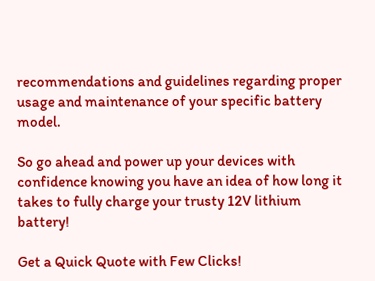recommendations and guidelines regarding proper usage and maintenance of your specific battery model.

So go ahead and power up your devices with confidence knowing you have an idea of how long it takes to fully charge your trusty 12V lithium battery!

Get a Quick Quote with Few Clicks!